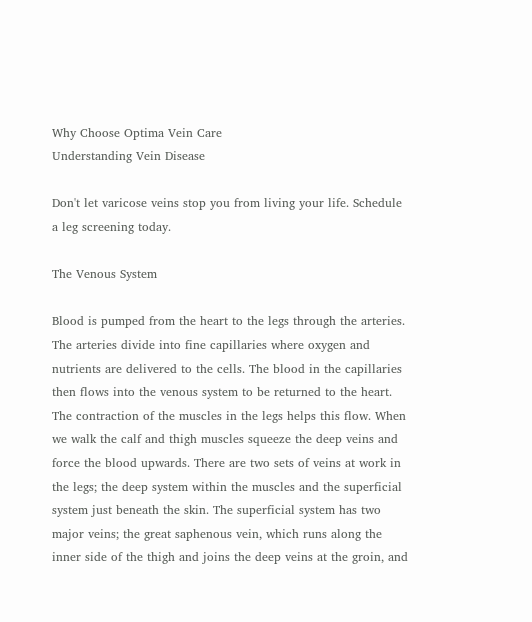Why Choose Optima Vein Care
Understanding Vein Disease

Don't let varicose veins stop you from living your life. Schedule a leg screening today.

The Venous System

Blood is pumped from the heart to the legs through the arteries. The arteries divide into fine capillaries where oxygen and nutrients are delivered to the cells. The blood in the capillaries then flows into the venous system to be returned to the heart. The contraction of the muscles in the legs helps this flow. When we walk the calf and thigh muscles squeeze the deep veins and force the blood upwards. There are two sets of veins at work in the legs; the deep system within the muscles and the superficial system just beneath the skin. The superficial system has two major veins; the great saphenous vein, which runs along the inner side of the thigh and joins the deep veins at the groin, and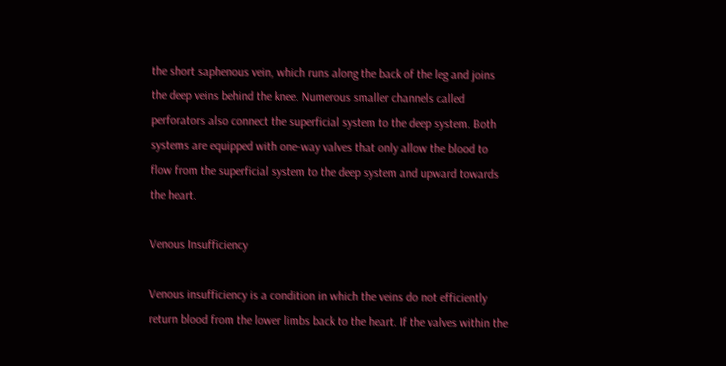the short saphenous vein, which runs along the back of the leg and joins the deep veins behind the knee. Numerous smaller channels called perforators also connect the superficial system to the deep system. Both systems are equipped with one-way valves that only allow the blood to flow from the superficial system to the deep system and upward towards the heart.

Venous Insufficiency

Venous insufficiency is a condition in which the veins do not efficiently return blood from the lower limbs back to the heart. If the valves within the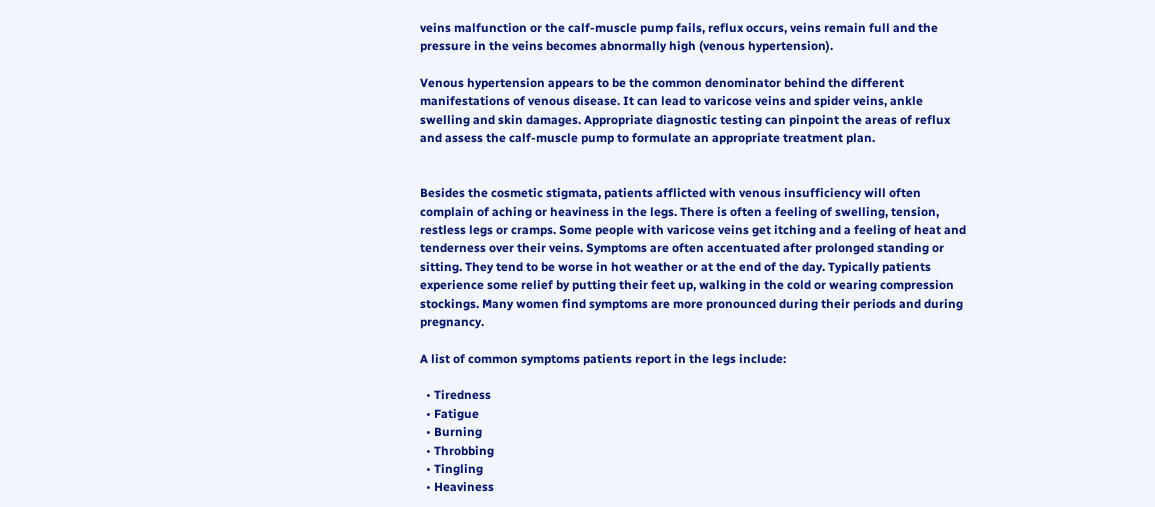veins malfunction or the calf-muscle pump fails, reflux occurs, veins remain full and the pressure in the veins becomes abnormally high (venous hypertension).

Venous hypertension appears to be the common denominator behind the different manifestations of venous disease. It can lead to varicose veins and spider veins, ankle swelling and skin damages. Appropriate diagnostic testing can pinpoint the areas of reflux and assess the calf-muscle pump to formulate an appropriate treatment plan.


Besides the cosmetic stigmata, patients afflicted with venous insufficiency will often complain of aching or heaviness in the legs. There is often a feeling of swelling, tension, restless legs or cramps. Some people with varicose veins get itching and a feeling of heat and tenderness over their veins. Symptoms are often accentuated after prolonged standing or sitting. They tend to be worse in hot weather or at the end of the day. Typically patients experience some relief by putting their feet up, walking in the cold or wearing compression stockings. Many women find symptoms are more pronounced during their periods and during pregnancy.

A list of common symptoms patients report in the legs include:

  • Tiredness
  • Fatigue
  • Burning
  • Throbbing
  • Tingling
  • Heaviness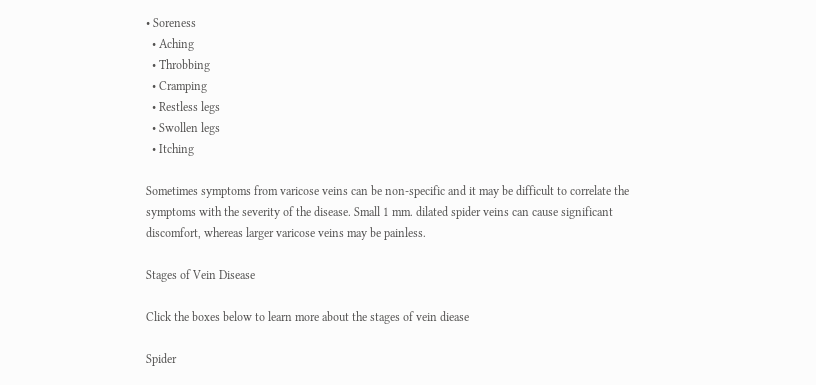• Soreness
  • Aching
  • Throbbing
  • Cramping
  • Restless legs
  • Swollen legs
  • Itching

Sometimes symptoms from varicose veins can be non-specific and it may be difficult to correlate the symptoms with the severity of the disease. Small 1 mm. dilated spider veins can cause significant discomfort, whereas larger varicose veins may be painless.

Stages of Vein Disease

Click the boxes below to learn more about the stages of vein diease

Spider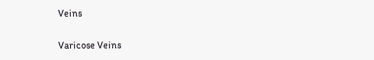Veins

Varicose Veins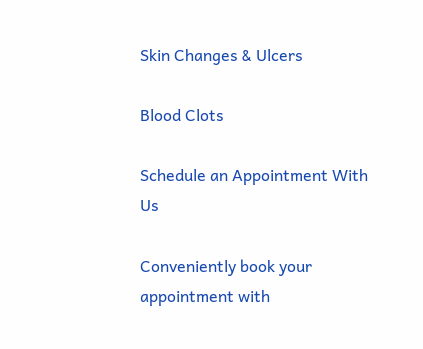Skin Changes & Ulcers

Blood Clots

Schedule an Appointment With Us

Conveniently book your appointment with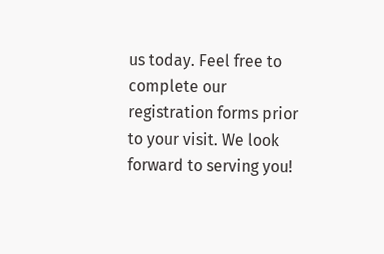us today. Feel free to complete our registration forms prior to your visit. We look forward to serving you!